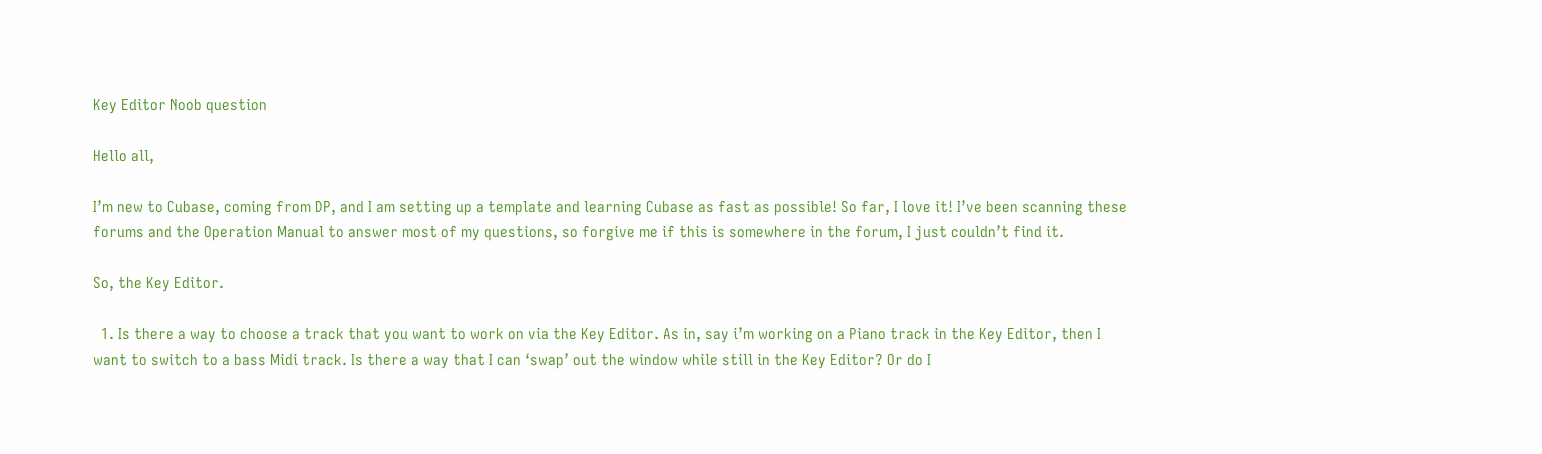Key Editor Noob question

Hello all,

I’m new to Cubase, coming from DP, and I am setting up a template and learning Cubase as fast as possible! So far, I love it! I’ve been scanning these forums and the Operation Manual to answer most of my questions, so forgive me if this is somewhere in the forum, I just couldn’t find it.

So, the Key Editor.

  1. Is there a way to choose a track that you want to work on via the Key Editor. As in, say i’m working on a Piano track in the Key Editor, then I want to switch to a bass Midi track. Is there a way that I can ‘swap’ out the window while still in the Key Editor? Or do I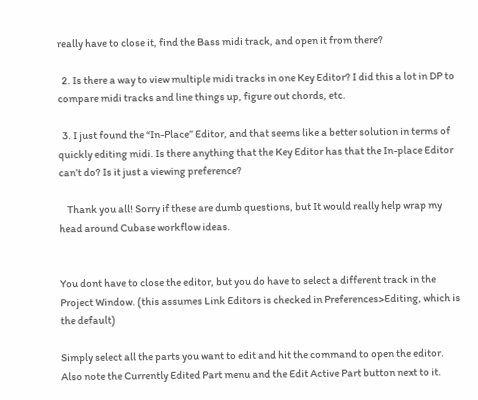really have to close it, find the Bass midi track, and open it from there?

  2. Is there a way to view multiple midi tracks in one Key Editor? I did this a lot in DP to compare midi tracks and line things up, figure out chords, etc.

  3. I just found the “In-Place” Editor, and that seems like a better solution in terms of quickly editing midi. Is there anything that the Key Editor has that the In-place Editor can’t do? Is it just a viewing preference?

    Thank you all! Sorry if these are dumb questions, but It would really help wrap my head around Cubase workflow ideas.


You dont have to close the editor, but you do have to select a different track in the Project Window. (this assumes Link Editors is checked in Preferences>Editing, which is the default)

Simply select all the parts you want to edit and hit the command to open the editor. Also note the Currently Edited Part menu and the Edit Active Part button next to it.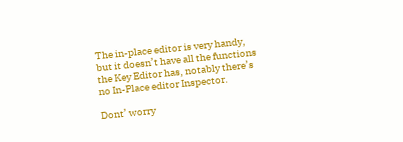The in-place editor is very handy, but it doesn’t have all the functions the Key Editor has, notably there’s no In-Place editor Inspector.

Dont’ worry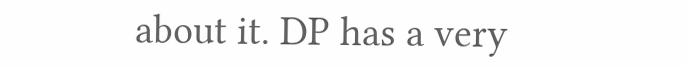about it. DP has a very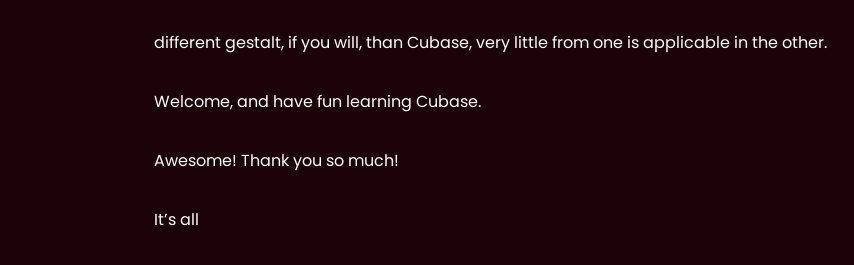different gestalt, if you will, than Cubase, very little from one is applicable in the other.

Welcome, and have fun learning Cubase.

Awesome! Thank you so much!

It’s all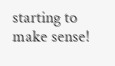starting to make sense!